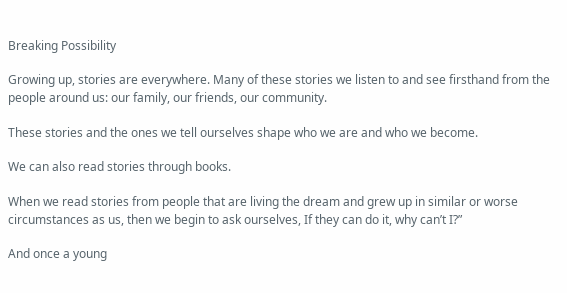Breaking Possibility

Growing up, stories are everywhere. Many of these stories we listen to and see firsthand from the people around us: our family, our friends, our community.

These stories and the ones we tell ourselves shape who we are and who we become.

We can also read stories through books.

When we read stories from people that are living the dream and grew up in similar or worse circumstances as us, then we begin to ask ourselves, If they can do it, why can’t I?”

And once a young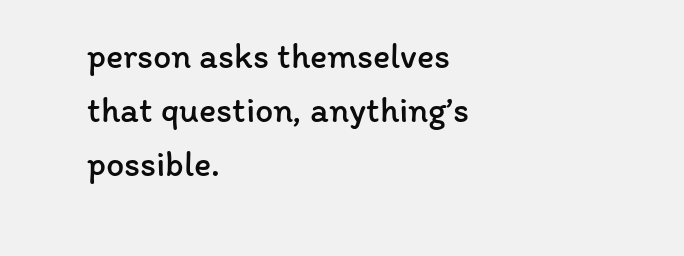person asks themselves that question, anything’s possible.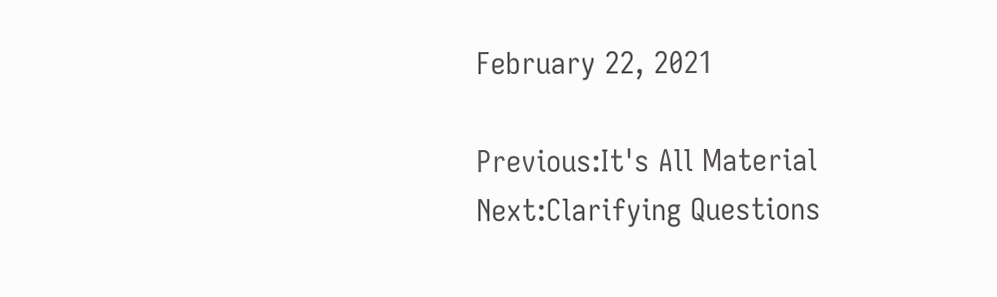February 22, 2021

Previous:It's All Material
Next:Clarifying Questions